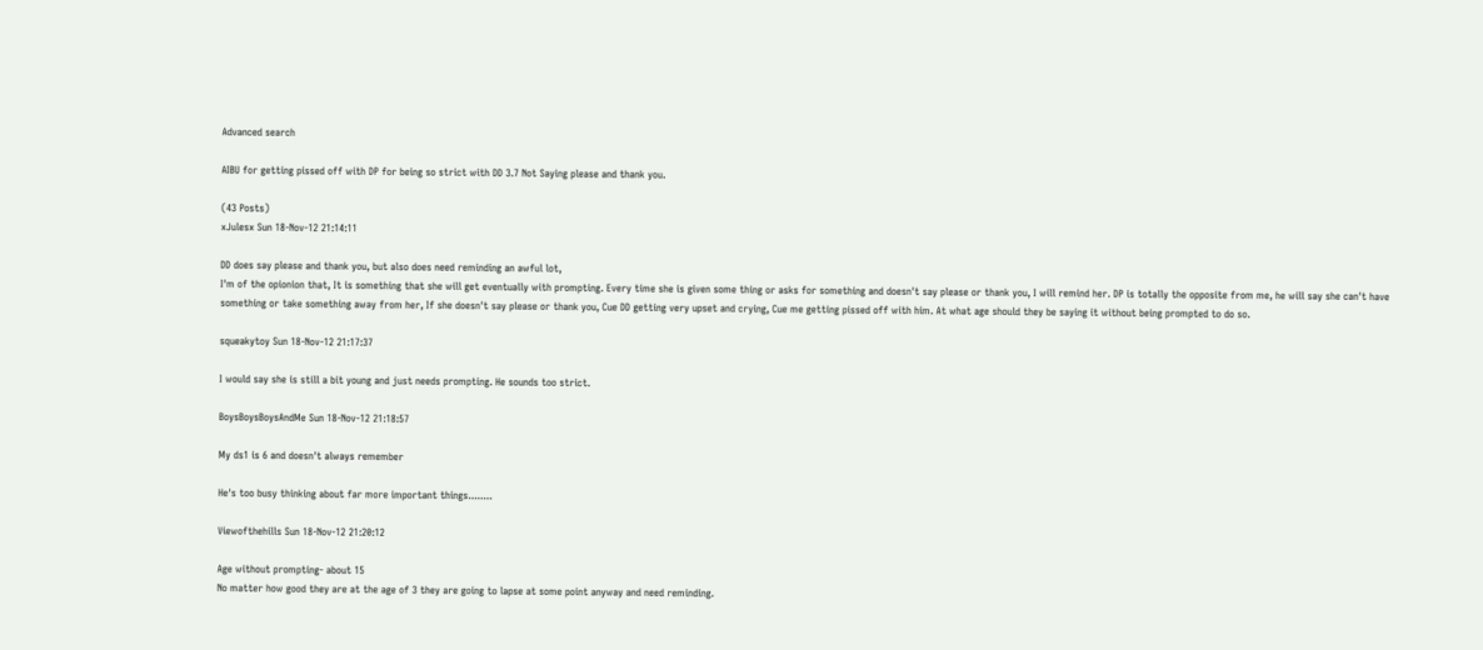Advanced search

AIBU for getting pissed off with DP for being so strict with DD 3.7 Not Saying please and thank you.

(43 Posts)
xJulesx Sun 18-Nov-12 21:14:11

DD does say please and thank you, but also does need reminding an awful lot,
I'm of the opionion that, It is something that she will get eventually with prompting. Every time she is given some thing or asks for something and doesn't say please or thank you, I will remind her. DP is totally the opposite from me, he will say she can't have something or take something away from her, If she doesn't say please or thank you, Cue DD getting very upset and crying, Cue me getting pissed off with him. At what age should they be saying it without being prompted to do so.

squeakytoy Sun 18-Nov-12 21:17:37

I would say she is still a bit young and just needs prompting. He sounds too strict.

BoysBoysBoysAndMe Sun 18-Nov-12 21:18:57

My ds1 is 6 and doesn't always remember

He's too busy thinking about far more important things........

Viewofthehills Sun 18-Nov-12 21:20:12

Age without prompting- about 15
No matter how good they are at the age of 3 they are going to lapse at some point anyway and need reminding.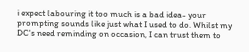i expect labouring it too much is a bad idea- your prompting sounds like just what I used to do. Whilst my DC's need reminding on occasion, I can trust them to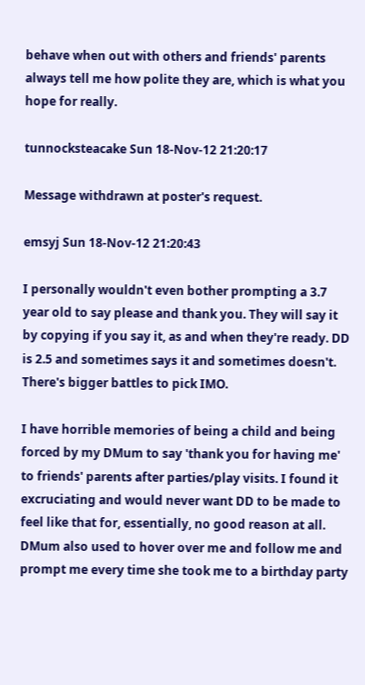behave when out with others and friends' parents always tell me how polite they are, which is what you hope for really.

tunnocksteacake Sun 18-Nov-12 21:20:17

Message withdrawn at poster's request.

emsyj Sun 18-Nov-12 21:20:43

I personally wouldn't even bother prompting a 3.7 year old to say please and thank you. They will say it by copying if you say it, as and when they're ready. DD is 2.5 and sometimes says it and sometimes doesn't. There's bigger battles to pick IMO.

I have horrible memories of being a child and being forced by my DMum to say 'thank you for having me' to friends' parents after parties/play visits. I found it excruciating and would never want DD to be made to feel like that for, essentially, no good reason at all. DMum also used to hover over me and follow me and prompt me every time she took me to a birthday party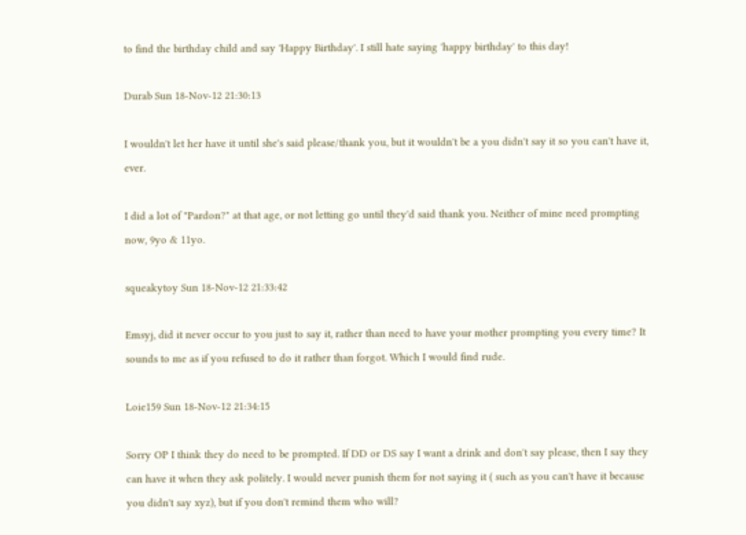to find the birthday child and say 'Happy Birthday'. I still hate saying 'happy birthday' to this day!

Durab Sun 18-Nov-12 21:30:13

I wouldn't let her have it until she's said please/thank you, but it wouldn't be a you didn't say it so you can't have it, ever.

I did a lot of "Pardon?" at that age, or not letting go until they'd said thank you. Neither of mine need prompting now, 9yo & 11yo.

squeakytoy Sun 18-Nov-12 21:33:42

Emsyj, did it never occur to you just to say it, rather than need to have your mother prompting you every time? It sounds to me as if you refused to do it rather than forgot. Which I would find rude.

Loie159 Sun 18-Nov-12 21:34:15

Sorry OP I think they do need to be prompted. If DD or DS say I want a drink and don't say please, then I say they can have it when they ask politely. I would never punish them for not saying it ( such as you can't have it because you didn't say xyz), but if you don't remind them who will?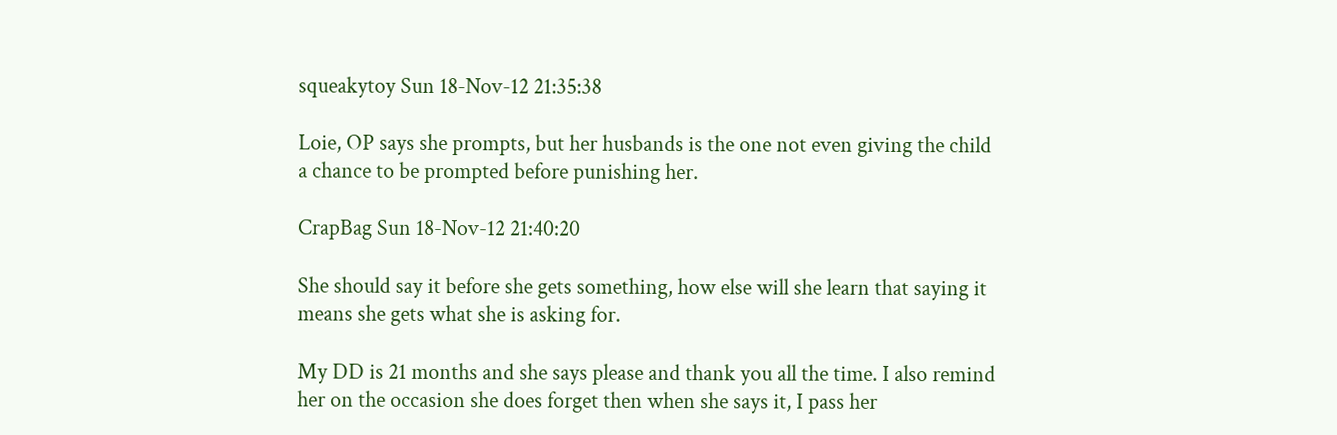squeakytoy Sun 18-Nov-12 21:35:38

Loie, OP says she prompts, but her husbands is the one not even giving the child a chance to be prompted before punishing her.

CrapBag Sun 18-Nov-12 21:40:20

She should say it before she gets something, how else will she learn that saying it means she gets what she is asking for.

My DD is 21 months and she says please and thank you all the time. I also remind her on the occasion she does forget then when she says it, I pass her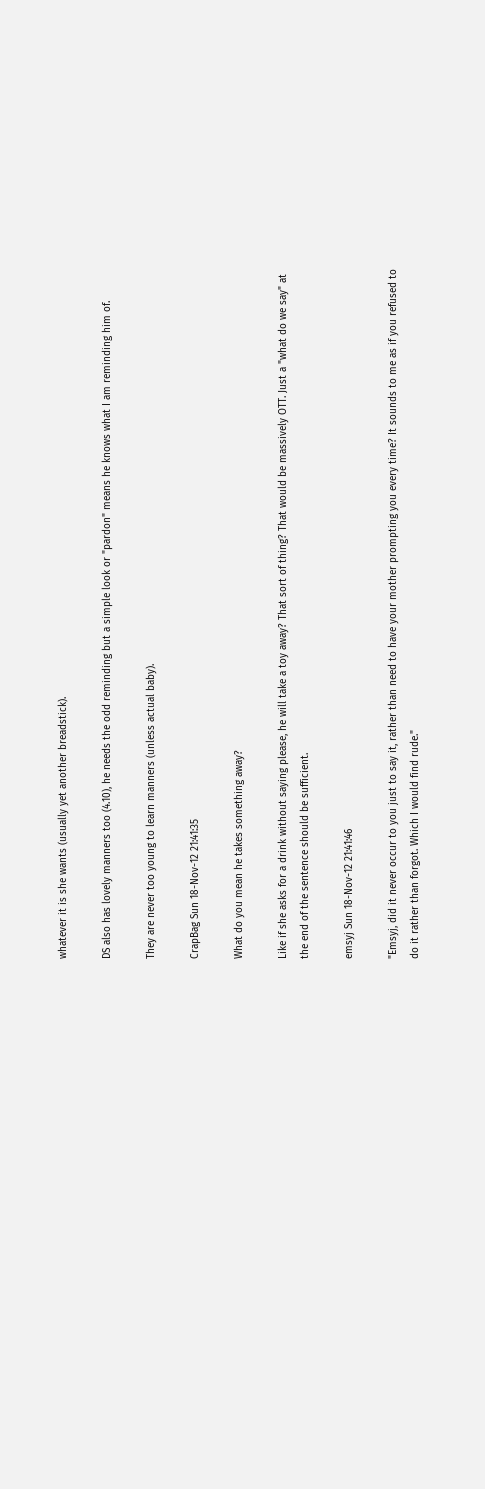whatever it is she wants (usually yet another breadstick).

DS also has lovely manners too (4.10), he needs the odd reminding but a simple look or "pardon" means he knows what I am reminding him of.

They are never too young to learn manners (unless actual baby).

CrapBag Sun 18-Nov-12 21:41:35

What do you mean he takes something away?

Like if she asks for a drink without saying please, he will take a toy away? That sort of thing? That would be massively OTT. Just a "what do we say" at the end of the sentence should be sufficient.

emsyj Sun 18-Nov-12 21:41:46

"Emsyj, did it never occur to you just to say it, rather than need to have your mother prompting you every time? It sounds to me as if you refused to do it rather than forgot. Which I would find rude."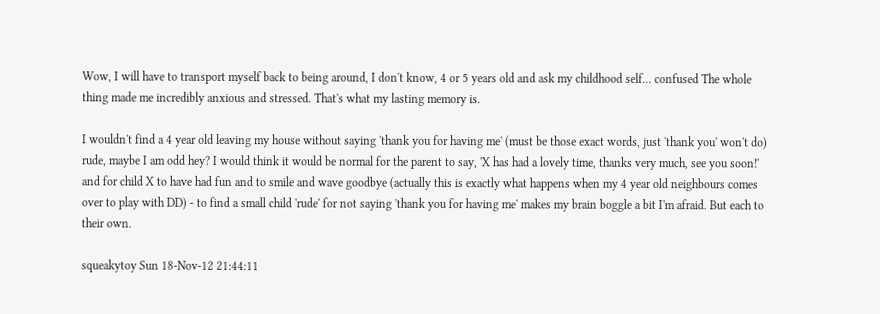Wow, I will have to transport myself back to being around, I don't know, 4 or 5 years old and ask my childhood self... confused The whole thing made me incredibly anxious and stressed. That's what my lasting memory is.

I wouldn't find a 4 year old leaving my house without saying 'thank you for having me' (must be those exact words, just 'thank you' won't do) rude, maybe I am odd hey? I would think it would be normal for the parent to say, 'X has had a lovely time, thanks very much, see you soon!' and for child X to have had fun and to smile and wave goodbye (actually this is exactly what happens when my 4 year old neighbours comes over to play with DD) - to find a small child 'rude' for not saying 'thank you for having me' makes my brain boggle a bit I'm afraid. But each to their own.

squeakytoy Sun 18-Nov-12 21:44:11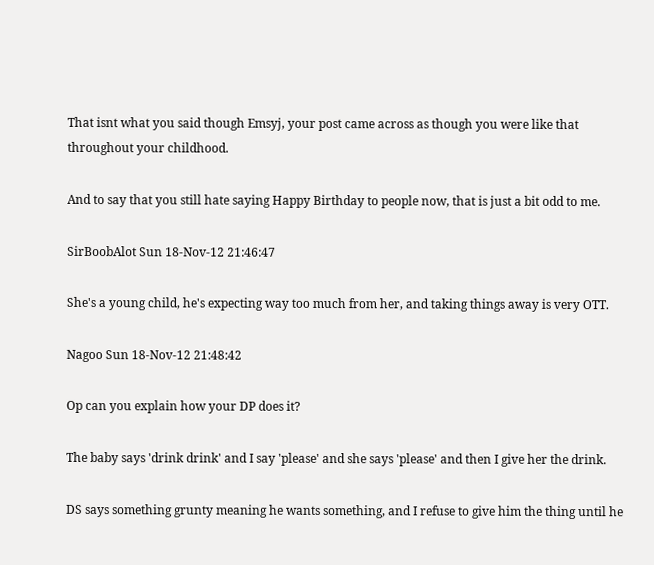That isnt what you said though Emsyj, your post came across as though you were like that throughout your childhood.

And to say that you still hate saying Happy Birthday to people now, that is just a bit odd to me.

SirBoobAlot Sun 18-Nov-12 21:46:47

She's a young child, he's expecting way too much from her, and taking things away is very OTT.

Nagoo Sun 18-Nov-12 21:48:42

Op can you explain how your DP does it?

The baby says 'drink drink' and I say 'please' and she says 'please' and then I give her the drink.

DS says something grunty meaning he wants something, and I refuse to give him the thing until he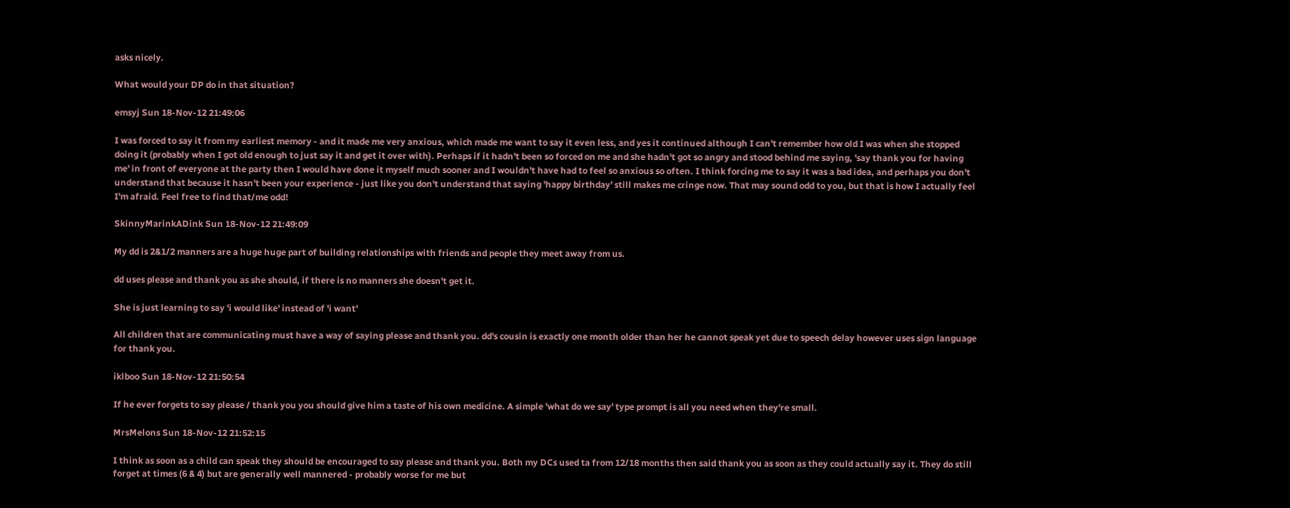asks nicely.

What would your DP do in that situation?

emsyj Sun 18-Nov-12 21:49:06

I was forced to say it from my earliest memory - and it made me very anxious, which made me want to say it even less, and yes it continued although I can't remember how old I was when she stopped doing it (probably when I got old enough to just say it and get it over with). Perhaps if it hadn't been so forced on me and she hadn't got so angry and stood behind me saying, 'say thank you for having me' in front of everyone at the party then I would have done it myself much sooner and I wouldn't have had to feel so anxious so often. I think forcing me to say it was a bad idea, and perhaps you don't understand that because it hasn't been your experience - just like you don't understand that saying 'happy birthday' still makes me cringe now. That may sound odd to you, but that is how I actually feel I'm afraid. Feel free to find that/me odd!

SkinnyMarinkADink Sun 18-Nov-12 21:49:09

My dd is 2&1/2 manners are a huge huge part of building relationships with friends and people they meet away from us.

dd uses please and thank you as she should, if there is no manners she doesn't get it.

She is just learning to say 'i would like' instead of 'i want'

All children that are communicating must have a way of saying please and thank you. dd's cousin is exactly one month older than her he cannot speak yet due to speech delay however uses sign language for thank you.

iklboo Sun 18-Nov-12 21:50:54

If he ever forgets to say please / thank you you should give him a taste of his own medicine. A simple 'what do we say' type prompt is all you need when they're small.

MrsMelons Sun 18-Nov-12 21:52:15

I think as soon as a child can speak they should be encouraged to say please and thank you. Both my DCs used ta from 12/18 months then said thank you as soon as they could actually say it. They do still forget at times (6 & 4) but are generally well mannered - probably worse for me but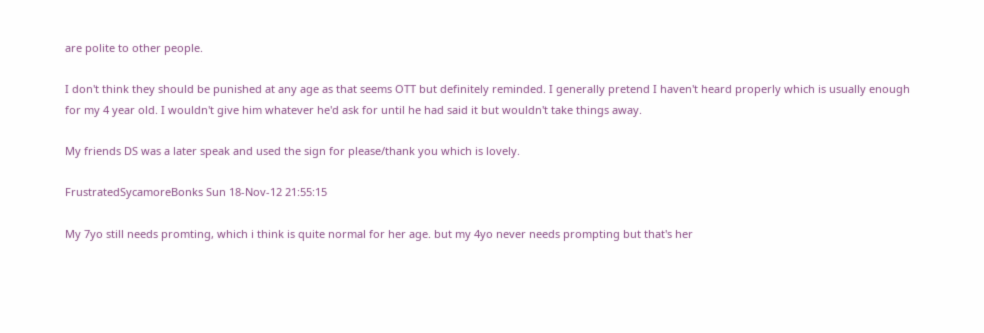are polite to other people.

I don't think they should be punished at any age as that seems OTT but definitely reminded. I generally pretend I haven't heard properly which is usually enough for my 4 year old. I wouldn't give him whatever he'd ask for until he had said it but wouldn't take things away.

My friends DS was a later speak and used the sign for please/thank you which is lovely.

FrustratedSycamoreBonks Sun 18-Nov-12 21:55:15

My 7yo still needs promting, which i think is quite normal for her age. but my 4yo never needs prompting but that's her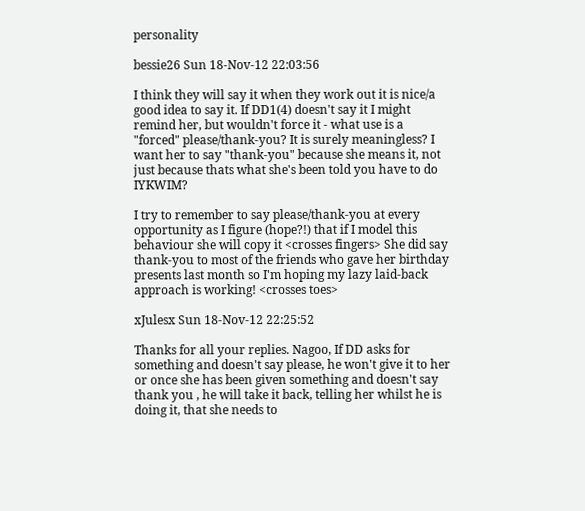personality

bessie26 Sun 18-Nov-12 22:03:56

I think they will say it when they work out it is nice/a good idea to say it. If DD1(4) doesn't say it I might remind her, but wouldn't force it - what use is a "forced" please/thank-you? It is surely meaningless? I want her to say "thank-you" because she means it, not just because thats what she's been told you have to do IYKWIM?

I try to remember to say please/thank-you at every opportunity as I figure (hope?!) that if I model this behaviour she will copy it <crosses fingers> She did say thank-you to most of the friends who gave her birthday presents last month so I'm hoping my lazy laid-back approach is working! <crosses toes>

xJulesx Sun 18-Nov-12 22:25:52

Thanks for all your replies. Nagoo, If DD asks for something and doesn't say please, he won't give it to her or once she has been given something and doesn't say thank you , he will take it back, telling her whilst he is doing it, that she needs to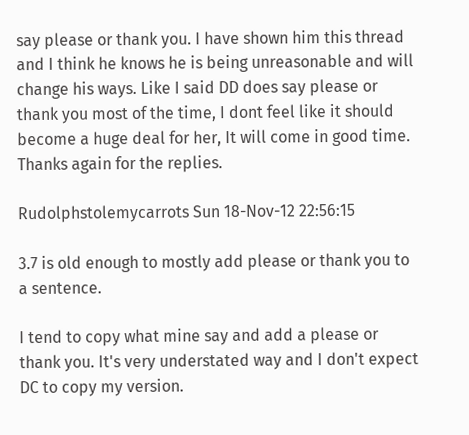say please or thank you. I have shown him this thread and I think he knows he is being unreasonable and will change his ways. Like I said DD does say please or thank you most of the time, I dont feel like it should become a huge deal for her, It will come in good time. Thanks again for the replies.

Rudolphstolemycarrots Sun 18-Nov-12 22:56:15

3.7 is old enough to mostly add please or thank you to a sentence.

I tend to copy what mine say and add a please or thank you. It's very understated way and I don't expect DC to copy my version.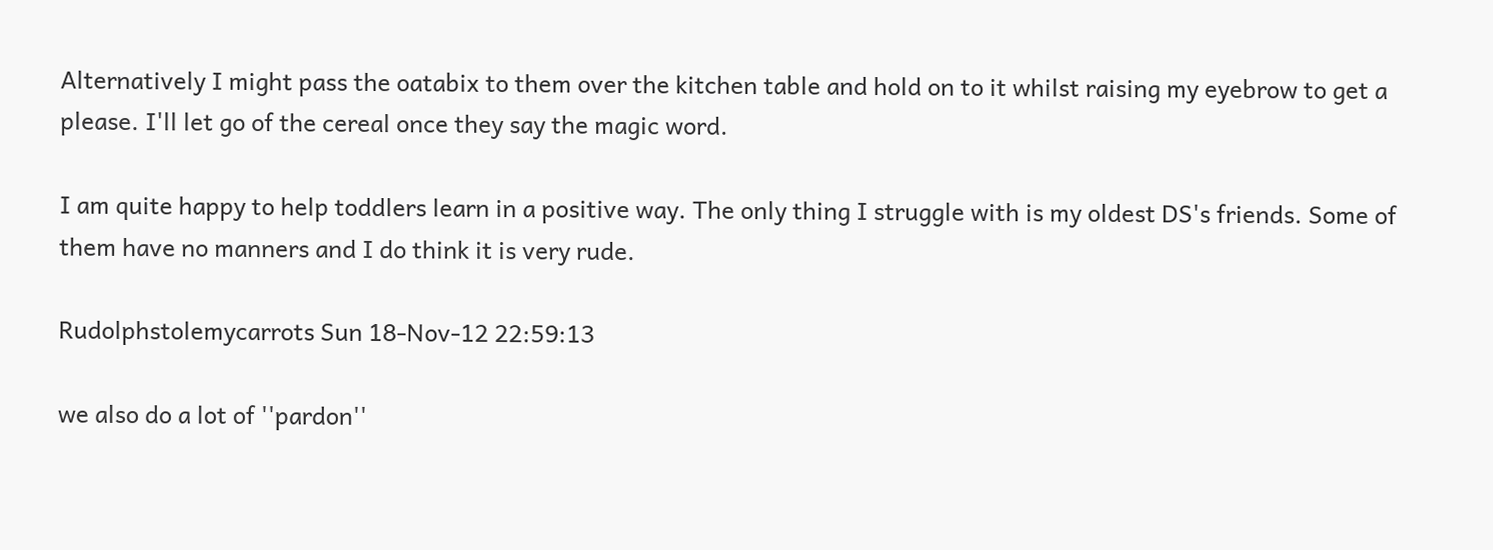Alternatively I might pass the oatabix to them over the kitchen table and hold on to it whilst raising my eyebrow to get a please. I'll let go of the cereal once they say the magic word.

I am quite happy to help toddlers learn in a positive way. The only thing I struggle with is my oldest DS's friends. Some of them have no manners and I do think it is very rude.

Rudolphstolemycarrots Sun 18-Nov-12 22:59:13

we also do a lot of ''pardon''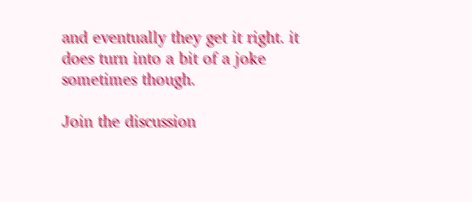and eventually they get it right. it does turn into a bit of a joke sometimes though.

Join the discussion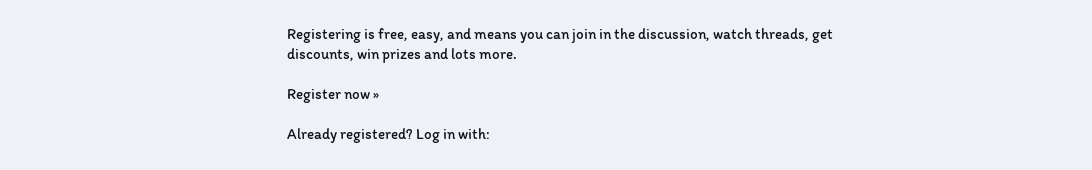Registering is free, easy, and means you can join in the discussion, watch threads, get discounts, win prizes and lots more.

Register now »

Already registered? Log in with: